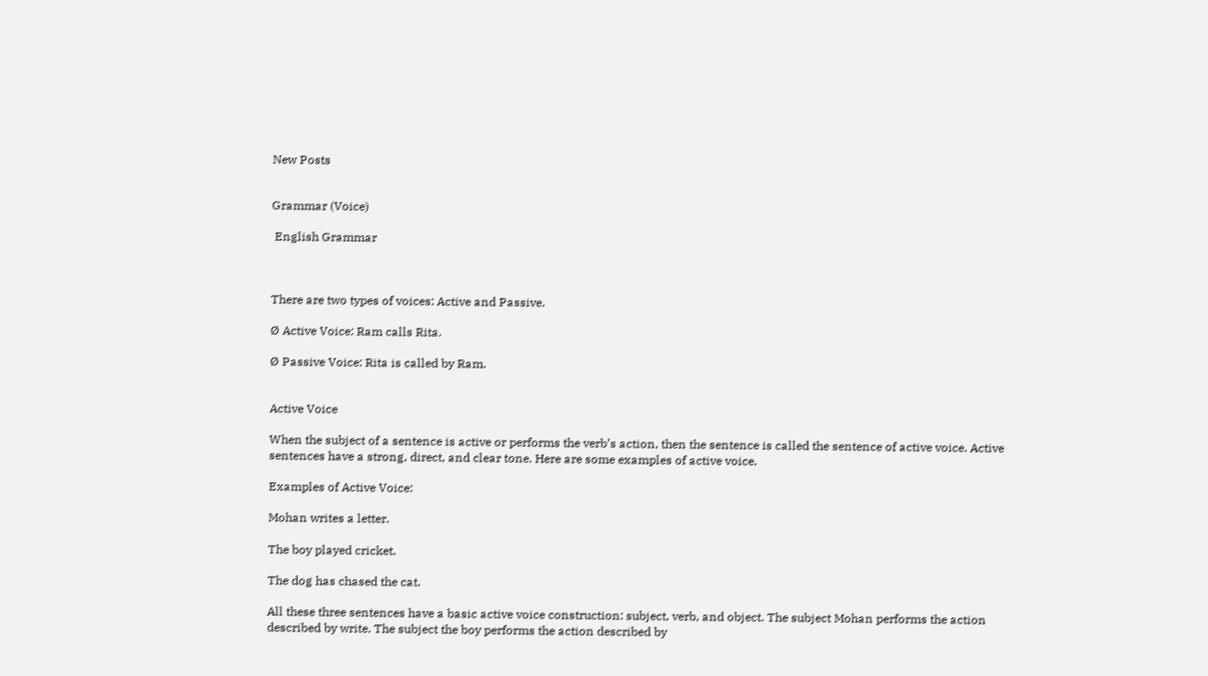New Posts


Grammar (Voice)

 English Grammar



There are two types of voices: Active and Passive.

Ø Active Voice: Ram calls Rita.

Ø Passive Voice: Rita is called by Ram.


Active Voice

When the subject of a sentence is active or performs the verb’s action, then the sentence is called the sentence of active voice. Active sentences have a strong, direct, and clear tone. Here are some examples of active voice.

Examples of Active Voice:

Mohan writes a letter.

The boy played cricket.

The dog has chased the cat.

All these three sentences have a basic active voice construction: subject, verb, and object. The subject Mohan performs the action described by write. The subject the boy performs the action described by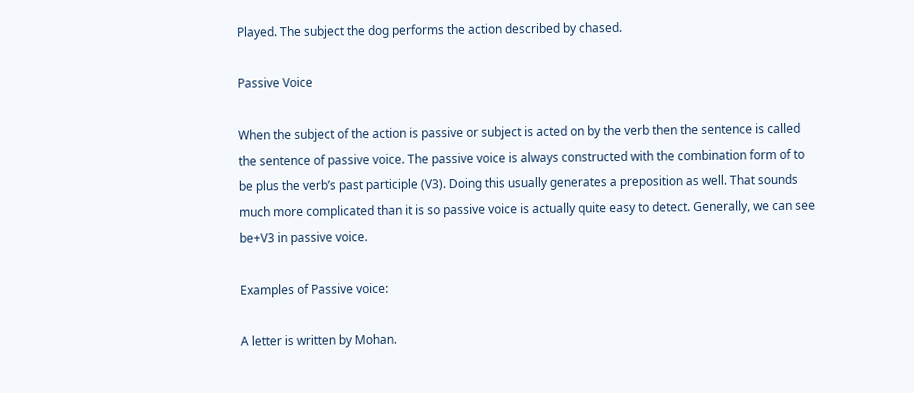Played. The subject the dog performs the action described by chased.

Passive Voice

When the subject of the action is passive or subject is acted on by the verb then the sentence is called the sentence of passive voice. The passive voice is always constructed with the combination form of to be plus the verb’s past participle (V3). Doing this usually generates a preposition as well. That sounds much more complicated than it is so passive voice is actually quite easy to detect. Generally, we can see be+V3 in passive voice.

Examples of Passive voice:

A letter is written by Mohan.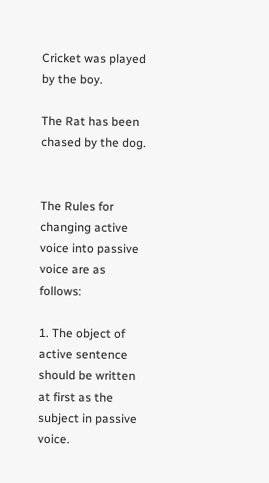Cricket was played by the boy.

The Rat has been chased by the dog.


The Rules for changing active voice into passive voice are as follows:

1. The object of active sentence should be written at first as the subject in passive voice.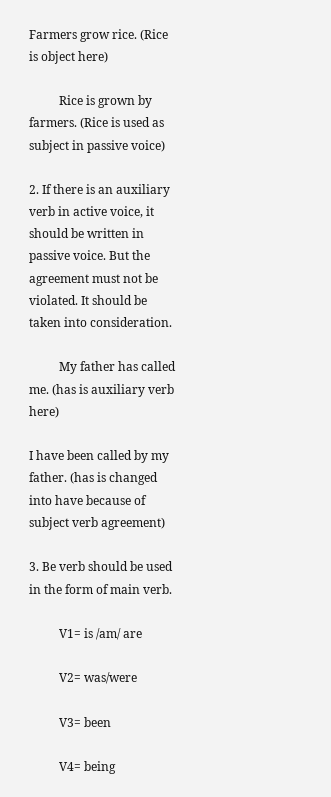Farmers grow rice. (Rice is object here)

          Rice is grown by farmers. (Rice is used as subject in passive voice)

2. If there is an auxiliary verb in active voice, it should be written in passive voice. But the agreement must not be violated. It should be taken into consideration.

          My father has called me. (has is auxiliary verb here)

I have been called by my father. (has is changed into have because of subject verb agreement)

3. Be verb should be used in the form of main verb.

          V1= is /am/ are

          V2= was/were

          V3= been

          V4= being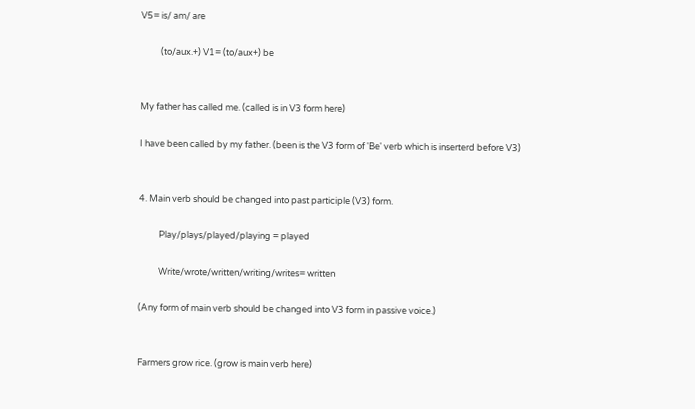V5= is/ am/ are

          (to/aux.+) V1= (to/aux+) be


My father has called me. (called is in V3 form here)

I have been called by my father. (been is the V3 form of 'Be' verb which is inserterd before V3)


4. Main verb should be changed into past participle (V3) form.

          Play/plays/played/playing = played

          Write/wrote/written/writing/writes= written

(Any form of main verb should be changed into V3 form in passive voice.)


Farmers grow rice. (grow is main verb here)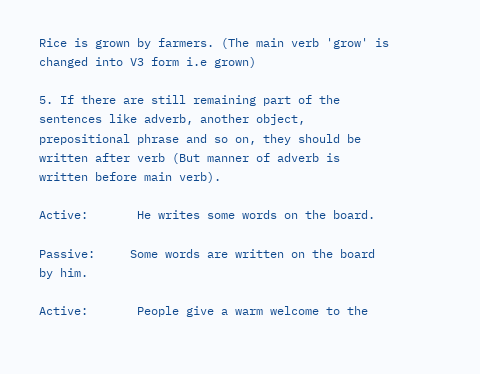Rice is grown by farmers. (The main verb 'grow' is changed into V3 form i.e grown)

5. If there are still remaining part of the sentences like adverb, another object, prepositional phrase and so on, they should be written after verb (But manner of adverb is written before main verb).

Active:       He writes some words on the board.

Passive:     Some words are written on the board by him.

Active:       People give a warm welcome to the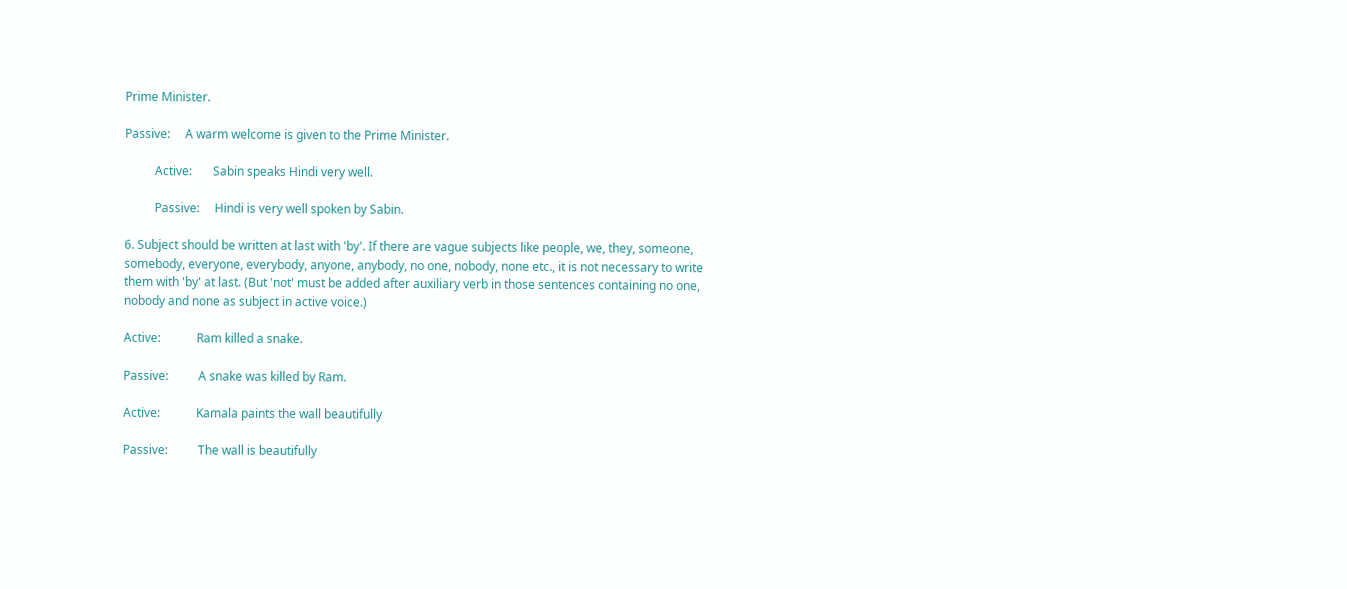Prime Minister.

Passive:     A warm welcome is given to the Prime Minister.

          Active:       Sabin speaks Hindi very well.

          Passive:     Hindi is very well spoken by Sabin.

6. Subject should be written at last with 'by'. If there are vague subjects like people, we, they, someone, somebody, everyone, everybody, anyone, anybody, no one, nobody, none etc., it is not necessary to write them with 'by' at last. (But 'not' must be added after auxiliary verb in those sentences containing no one, nobody and none as subject in active voice.)

Active:            Ram killed a snake.

Passive:          A snake was killed by Ram.

Active:            Kamala paints the wall beautifully

Passive:          The wall is beautifully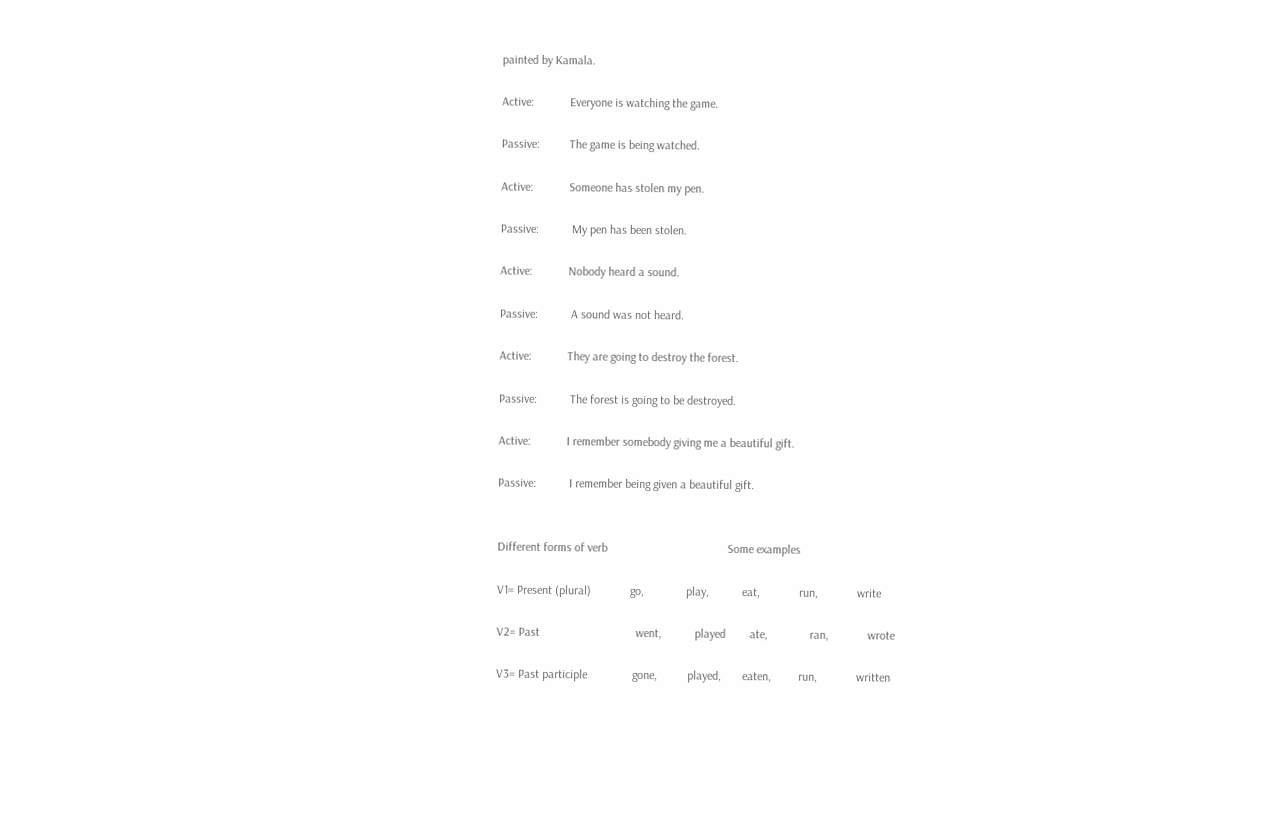painted by Kamala.

Active:            Everyone is watching the game.

Passive:          The game is being watched.

Active:            Someone has stolen my pen.

Passive:           My pen has been stolen.

Active:            Nobody heard a sound.

Passive:           A sound was not heard.

Active:            They are going to destroy the forest.

Passive:           The forest is going to be destroyed.

Active:            I remember somebody giving me a beautiful gift.

Passive:           I remember being given a beautiful gift.


Different forms of verb                                        Some examples

V1= Present (plural)             go,              play,           eat,             run,             write

V2= Past                                went,           played        ate,              ran,             wrote

V3= Past participle               gone,          played,       eaten,         run,             written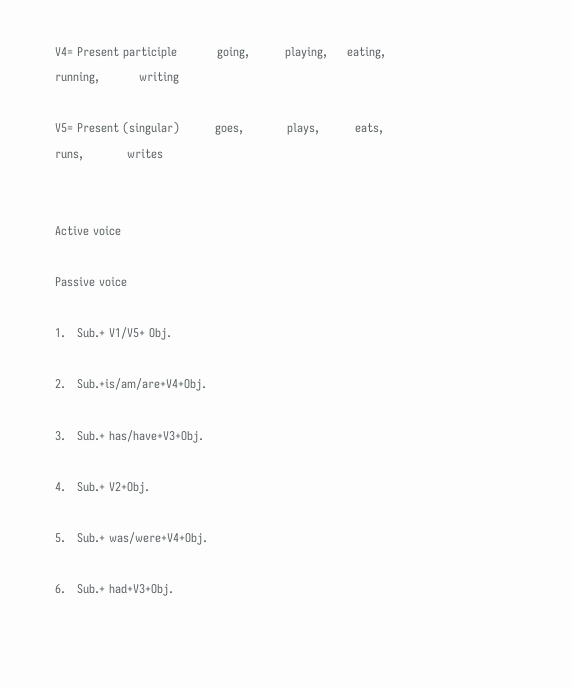V4= Present participle          going,         playing,     eating,        running,          writing

V5= Present (singular)         goes,           plays,         eats,            runs,           writes


Active voice

Passive voice

1.   Sub.+ V1/V5+ Obj.

2.   Sub.+is/am/are+V4+Obj.

3.   Sub.+ has/have+V3+Obj.

4.   Sub.+ V2+Obj.

5.   Sub.+ was/were+V4+Obj.

6.   Sub.+ had+V3+Obj.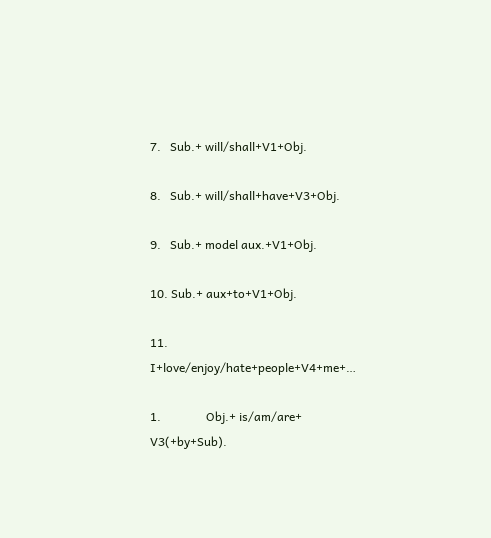7.   Sub.+ will/shall+V1+Obj.

8.   Sub.+ will/shall+have+V3+Obj.

9.   Sub.+ model aux.+V1+Obj.

10. Sub.+ aux+to+V1+Obj.

11.  I+love/enjoy/hate+people+V4+me+…

1.               Obj.+ is/am/are+ V3(+by+Sub).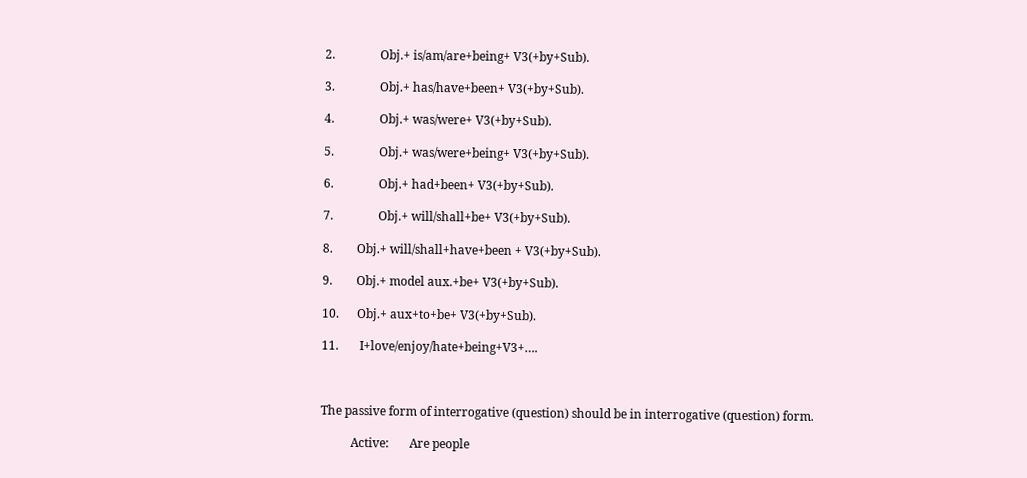2.               Obj.+ is/am/are+being+ V3(+by+Sub).

3.               Obj.+ has/have+been+ V3(+by+Sub).

4.               Obj.+ was/were+ V3(+by+Sub).

5.               Obj.+ was/were+being+ V3(+by+Sub).

6.               Obj.+ had+been+ V3(+by+Sub).

7.               Obj.+ will/shall+be+ V3(+by+Sub).

8.        Obj.+ will/shall+have+been + V3(+by+Sub).

9.        Obj.+ model aux.+be+ V3(+by+Sub).

10.      Obj.+ aux+to+be+ V3(+by+Sub).

11.       I+love/enjoy/hate+being+V3+….



The passive form of interrogative (question) should be in interrogative (question) form.

          Active:       Are people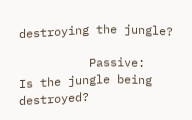destroying the jungle?

          Passive:     Is the jungle being destroyed?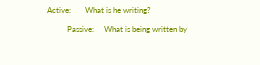Active:       What is he writing?

          Passive:     What is being written by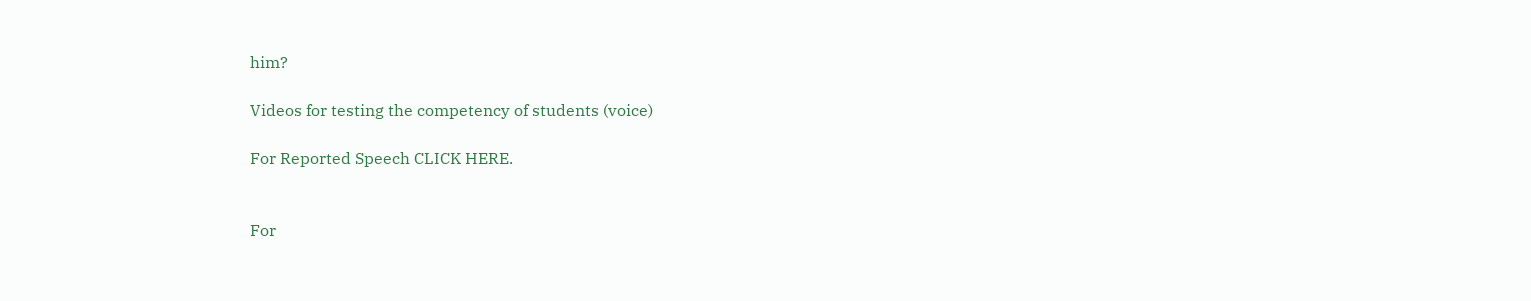him?

Videos for testing the competency of students (voice)

For Reported Speech CLICK HERE.


For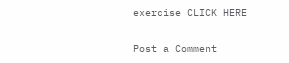exercise CLICK HERE

Post a Comment